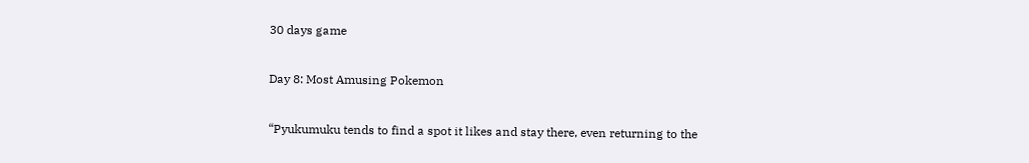30 days game

Day 8: Most Amusing Pokemon

“Pyukumuku tends to find a spot it likes and stay there, even returning to the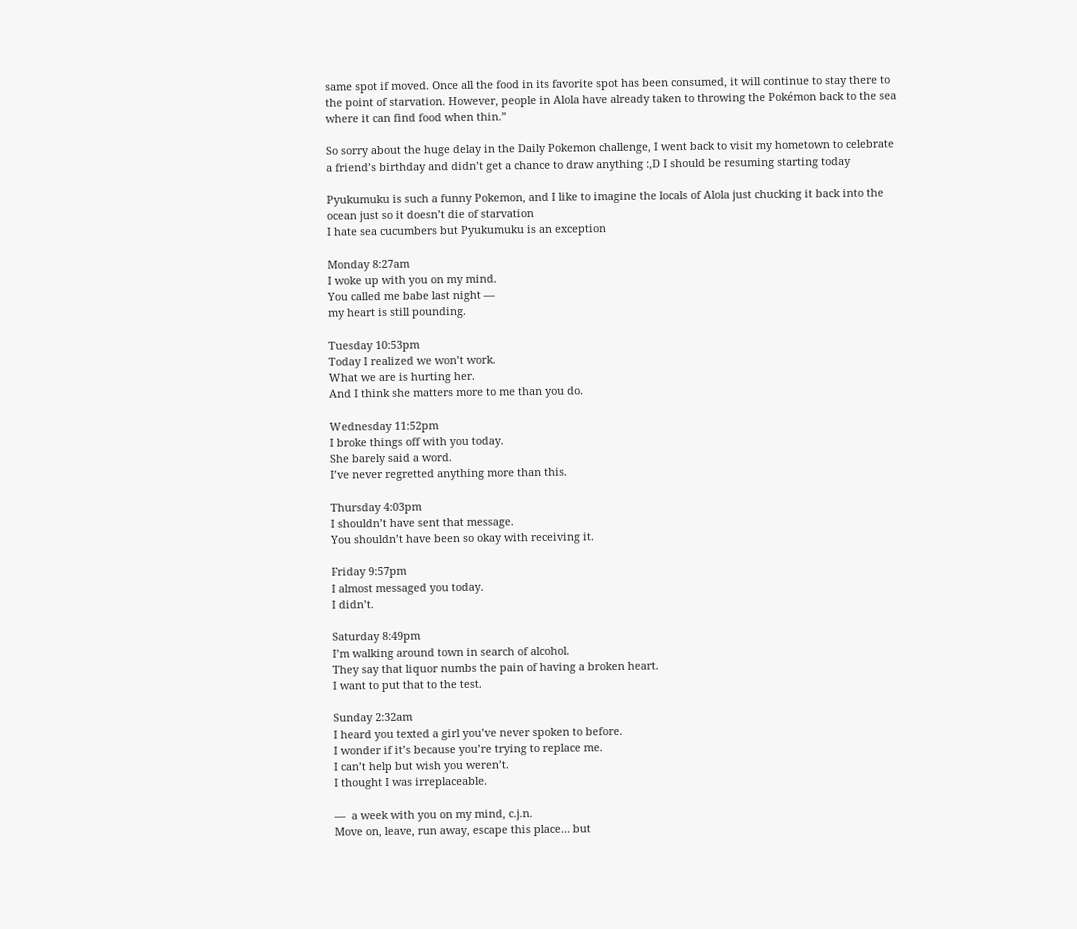same spot if moved. Once all the food in its favorite spot has been consumed, it will continue to stay there to the point of starvation. However, people in Alola have already taken to throwing the Pokémon back to the sea where it can find food when thin.”

So sorry about the huge delay in the Daily Pokemon challenge, I went back to visit my hometown to celebrate a friend’s birthday and didn’t get a chance to draw anything :,D I should be resuming starting today

Pyukumuku is such a funny Pokemon, and I like to imagine the locals of Alola just chucking it back into the ocean just so it doesn’t die of starvation
I hate sea cucumbers but Pyukumuku is an exception

Monday 8:27am
I woke up with you on my mind.
You called me babe last night —
my heart is still pounding.

Tuesday 10:53pm
Today I realized we won’t work.
What we are is hurting her.
And I think she matters more to me than you do.

Wednesday 11:52pm
I broke things off with you today.
She barely said a word.
I’ve never regretted anything more than this.

Thursday 4:03pm
I shouldn’t have sent that message.
You shouldn’t have been so okay with receiving it.

Friday 9:57pm
I almost messaged you today.
I didn’t.

Saturday 8:49pm
I’m walking around town in search of alcohol.
They say that liquor numbs the pain of having a broken heart.
I want to put that to the test.

Sunday 2:32am
I heard you texted a girl you’ve never spoken to before.
I wonder if it’s because you’re trying to replace me.
I can’t help but wish you weren’t.
I thought I was irreplaceable.

—  a week with you on my mind, c.j.n.
Move on, leave, run away, escape this place… but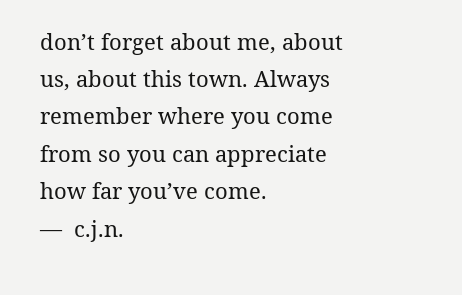don’t forget about me, about us, about this town. Always remember where you come from so you can appreciate how far you’ve come.
—  c.j.n.